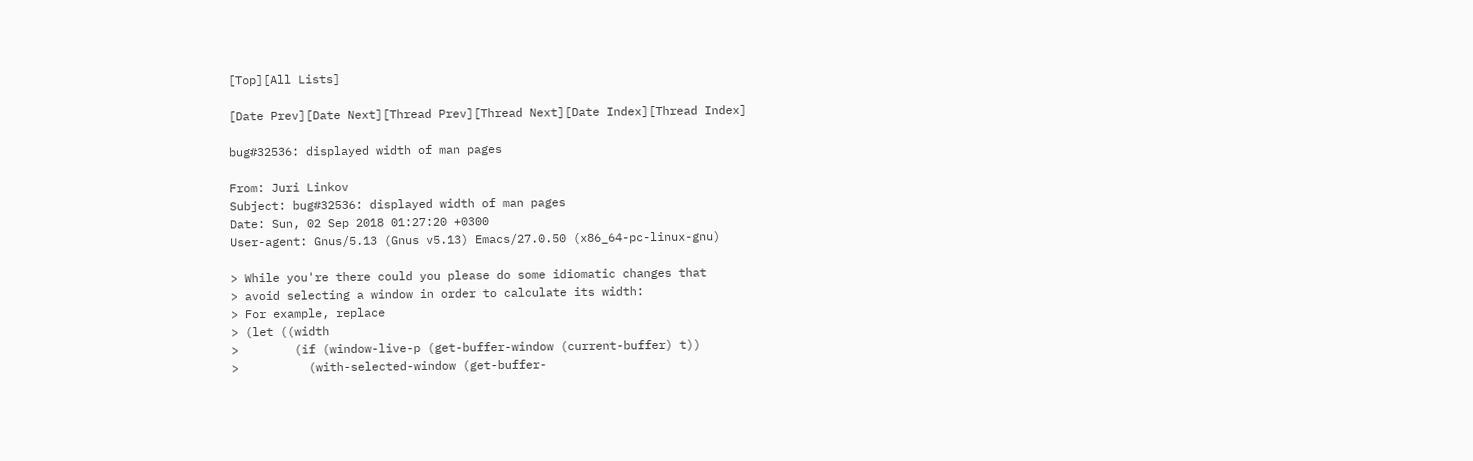[Top][All Lists]

[Date Prev][Date Next][Thread Prev][Thread Next][Date Index][Thread Index]

bug#32536: displayed width of man pages

From: Juri Linkov
Subject: bug#32536: displayed width of man pages
Date: Sun, 02 Sep 2018 01:27:20 +0300
User-agent: Gnus/5.13 (Gnus v5.13) Emacs/27.0.50 (x86_64-pc-linux-gnu)

> While you're there could you please do some idiomatic changes that
> avoid selecting a window in order to calculate its width:
> For example, replace
> (let ((width
>        (if (window-live-p (get-buffer-window (current-buffer) t))
>          (with-selected-window (get-buffer-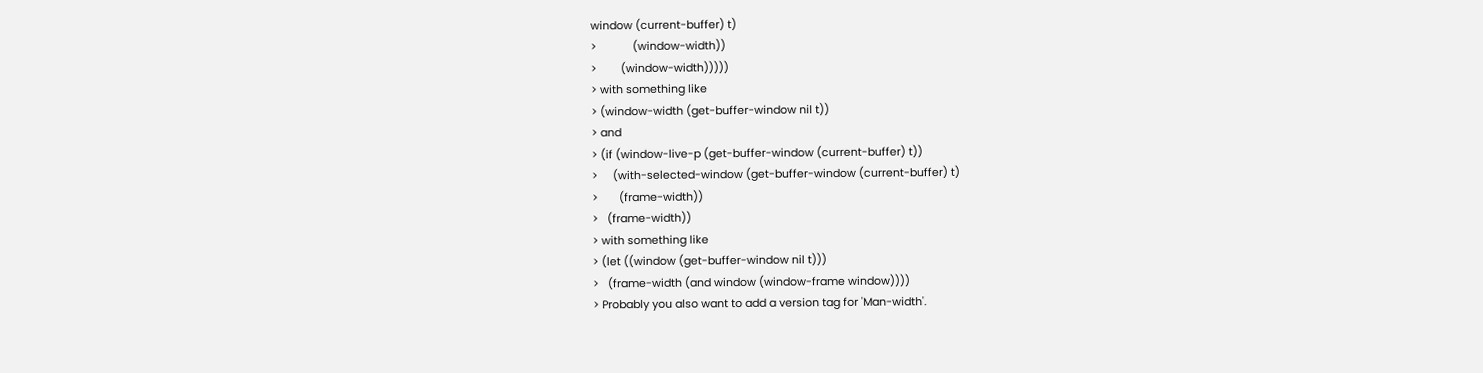window (current-buffer) t)
>            (window-width))
>        (window-width)))))
> with something like
> (window-width (get-buffer-window nil t))
> and
> (if (window-live-p (get-buffer-window (current-buffer) t))
>     (with-selected-window (get-buffer-window (current-buffer) t)
>       (frame-width))
>   (frame-width))
> with something like
> (let ((window (get-buffer-window nil t)))
>   (frame-width (and window (window-frame window))))
> Probably you also want to add a version tag for 'Man-width'.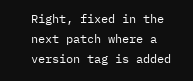Right, fixed in the next patch where a version tag is added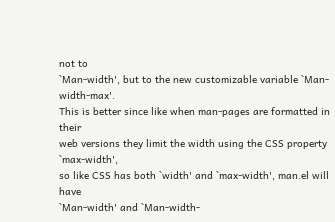not to
`Man-width', but to the new customizable variable `Man-width-max'.
This is better since like when man-pages are formatted in their
web versions they limit the width using the CSS property `max-width',
so like CSS has both `width' and `max-width', man.el will have
`Man-width' and `Man-width-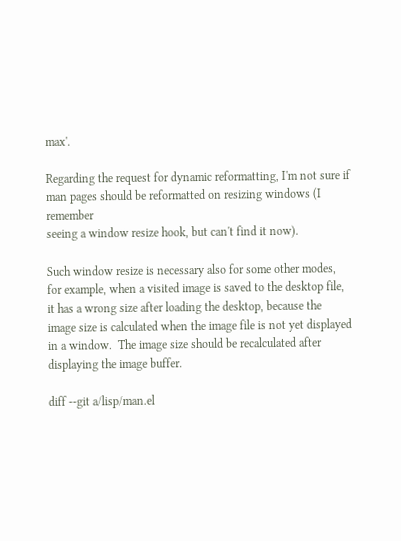max'.

Regarding the request for dynamic reformatting, I'm not sure if
man pages should be reformatted on resizing windows (I remember
seeing a window resize hook, but can't find it now).

Such window resize is necessary also for some other modes,
for example, when a visited image is saved to the desktop file,
it has a wrong size after loading the desktop, because the
image size is calculated when the image file is not yet displayed
in a window.  The image size should be recalculated after
displaying the image buffer.

diff --git a/lisp/man.el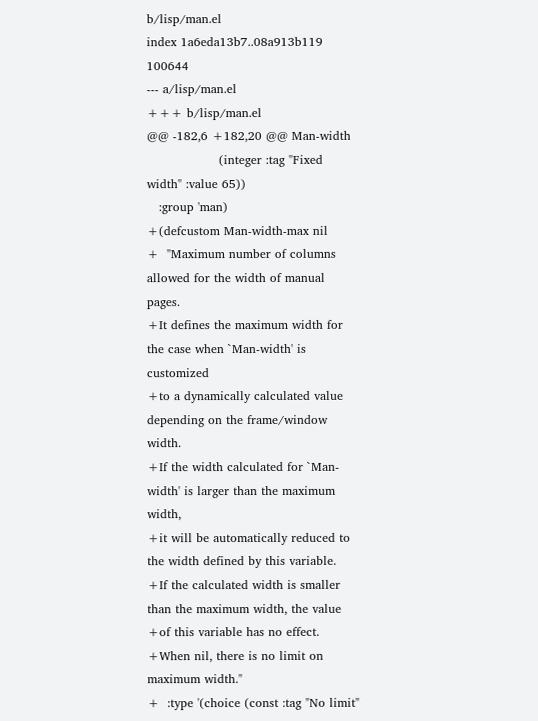b/lisp/man.el
index 1a6eda13b7..08a913b119 100644
--- a/lisp/man.el
+++ b/lisp/man.el
@@ -182,6 +182,20 @@ Man-width
                  (integer :tag "Fixed width" :value 65))
   :group 'man)
+(defcustom Man-width-max nil
+  "Maximum number of columns allowed for the width of manual pages.
+It defines the maximum width for the case when `Man-width' is customized
+to a dynamically calculated value depending on the frame/window width.
+If the width calculated for `Man-width' is larger than the maximum width,
+it will be automatically reduced to the width defined by this variable.
+If the calculated width is smaller than the maximum width, the value
+of this variable has no effect.
+When nil, there is no limit on maximum width."
+  :type '(choice (const :tag "No limit"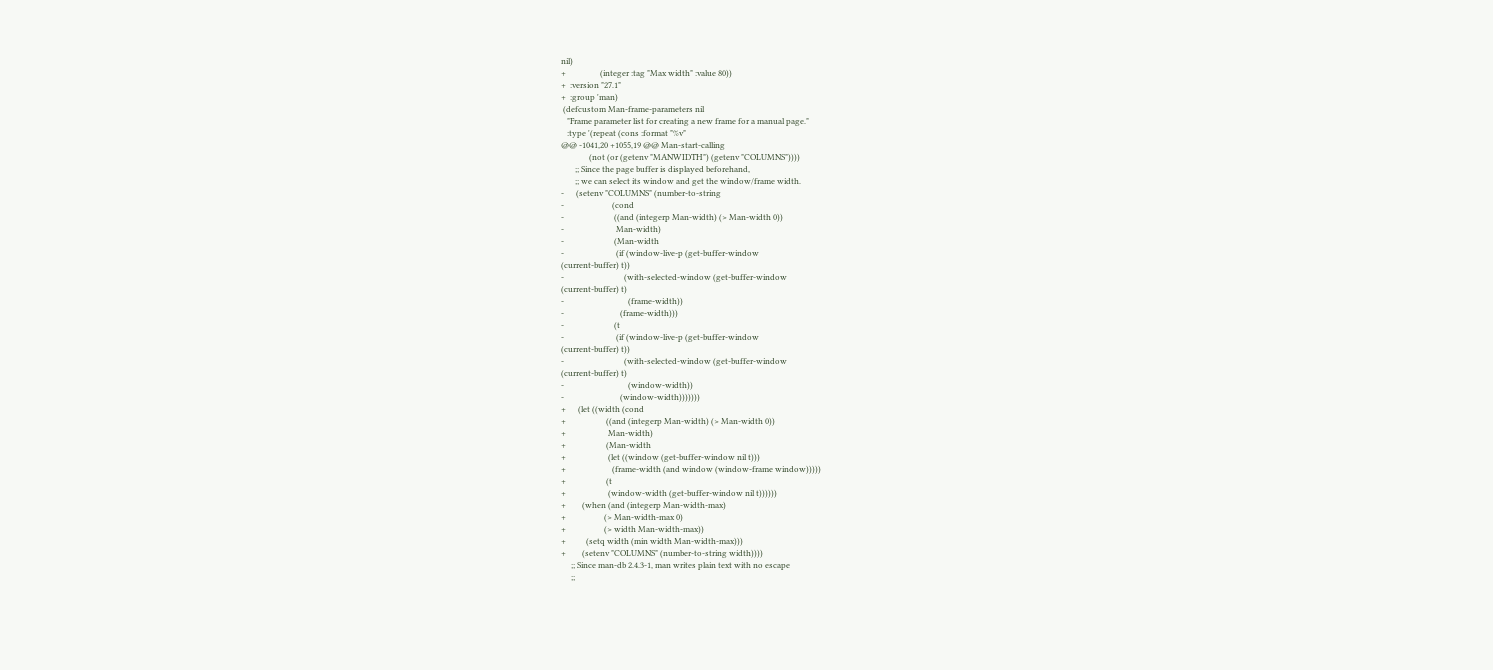nil)
+                 (integer :tag "Max width" :value 80))
+  :version "27.1"
+  :group 'man)
 (defcustom Man-frame-parameters nil
   "Frame parameter list for creating a new frame for a manual page."
   :type '(repeat (cons :format "%v"
@@ -1041,20 +1055,19 @@ Man-start-calling
              (not (or (getenv "MANWIDTH") (getenv "COLUMNS"))))
       ;; Since the page buffer is displayed beforehand,
       ;; we can select its window and get the window/frame width.
-      (setenv "COLUMNS" (number-to-string
-                        (cond
-                         ((and (integerp Man-width) (> Man-width 0))
-                          Man-width)
-                         (Man-width
-                          (if (window-live-p (get-buffer-window
(current-buffer) t))
-                              (with-selected-window (get-buffer-window
(current-buffer) t)
-                                (frame-width))
-                            (frame-width)))
-                         (t
-                          (if (window-live-p (get-buffer-window
(current-buffer) t))
-                              (with-selected-window (get-buffer-window
(current-buffer) t)
-                                (window-width))
-                            (window-width)))))))
+      (let ((width (cond
+                    ((and (integerp Man-width) (> Man-width 0))
+                     Man-width)
+                    (Man-width
+                     (let ((window (get-buffer-window nil t)))
+                       (frame-width (and window (window-frame window)))))
+                    (t
+                     (window-width (get-buffer-window nil t))))))
+        (when (and (integerp Man-width-max)
+                   (> Man-width-max 0)
+                   (> width Man-width-max))
+          (setq width (min width Man-width-max)))
+        (setenv "COLUMNS" (number-to-string width))))
     ;; Since man-db 2.4.3-1, man writes plain text with no escape
     ;;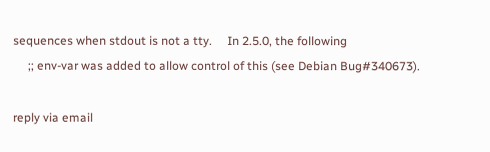sequences when stdout is not a tty.     In 2.5.0, the following
     ;; env-var was added to allow control of this (see Debian Bug#340673).

reply via email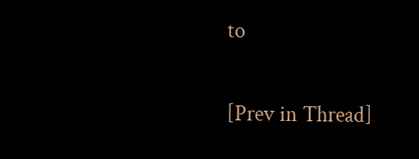to

[Prev in Thread]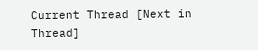Current Thread [Next in Thread]